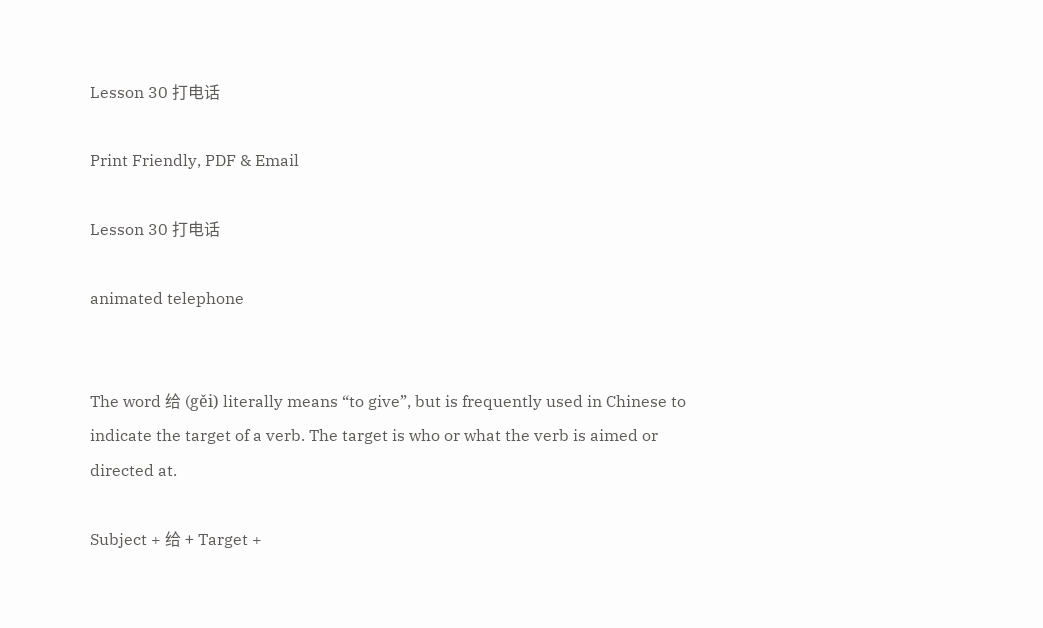Lesson 30 打电话

Print Friendly, PDF & Email

Lesson 30 打电话

animated telephone


The word 给 (gěi) literally means “to give”, but is frequently used in Chinese to indicate the target of a verb. The target is who or what the verb is aimed or directed at.

Subject + 给 + Target +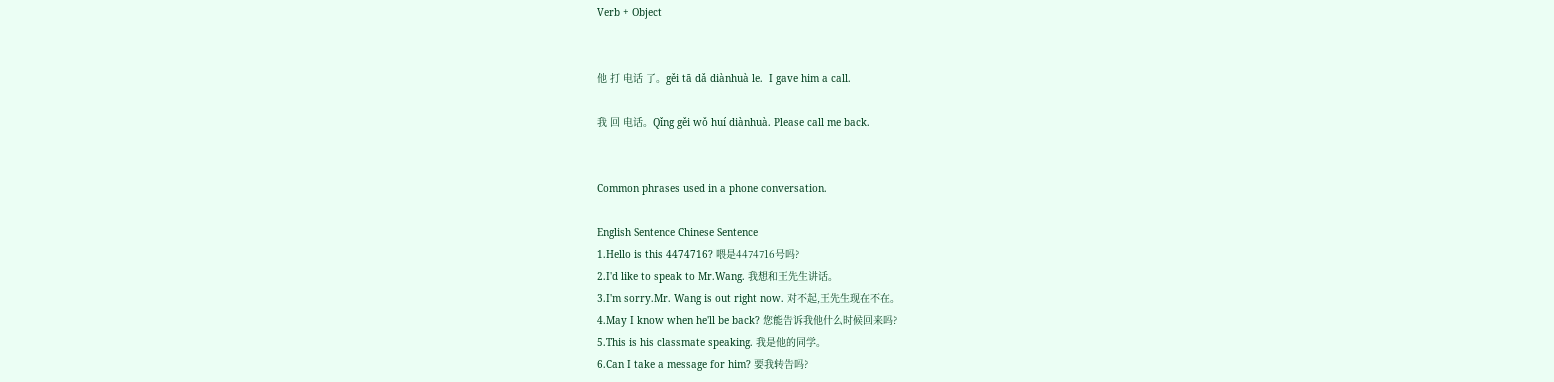Verb + Object


他 打 电话 了。gěi tā dǎ diànhuà le.  I gave him a call.

我 回 电话。Qǐng gěi wǒ huí diànhuà. Please call me back.


Common phrases used in a phone conversation.

English Sentence Chinese Sentence
1.Hello is this 4474716? 喂是4474716号吗?
2.I'd like to speak to Mr.Wang. 我想和王先生讲话。
3.I'm sorry.Mr. Wang is out right now. 对不起,王先生现在不在。
4.May I know when he'll be back? 您能告诉我他什么时候回来吗?
5.This is his classmate speaking. 我是他的同学。
6.Can I take a message for him? 要我转告吗?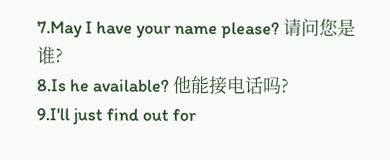7.May I have your name please? 请问您是谁?
8.Is he available? 他能接电话吗?
9.I'll just find out for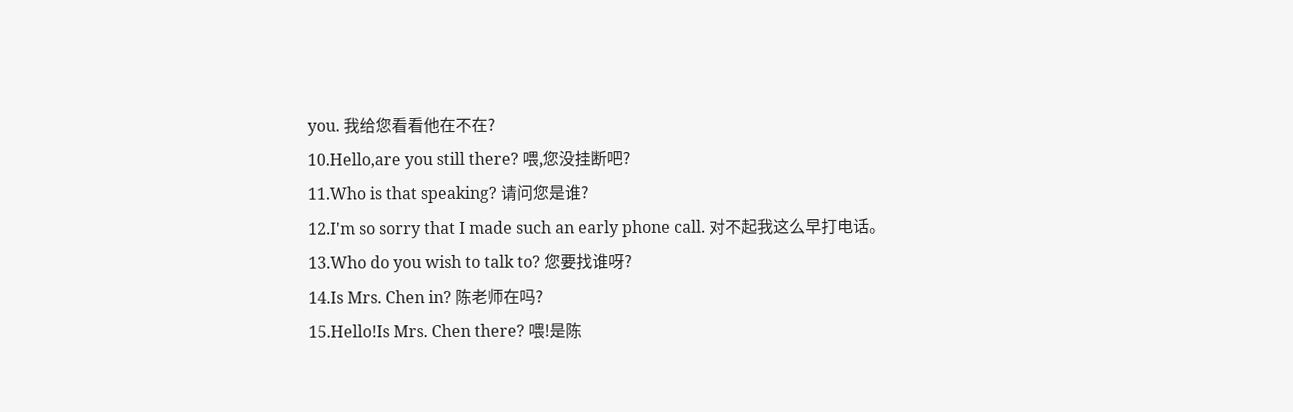you. 我给您看看他在不在?
10.Hello,are you still there? 喂,您没挂断吧?
11.Who is that speaking? 请问您是谁?
12.I'm so sorry that I made such an early phone call. 对不起我这么早打电话。
13.Who do you wish to talk to? 您要找谁呀?
14.Is Mrs. Chen in? 陈老师在吗?
15.Hello!Is Mrs. Chen there? 喂!是陈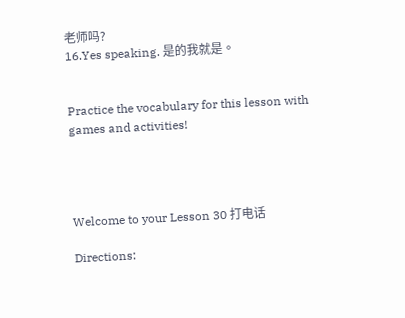老师吗?
16.Yes speaking. 是的我就是。


Practice the vocabulary for this lesson with games and activities!




Welcome to your Lesson 30 打电话

Directions: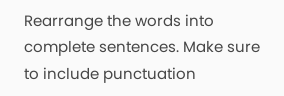Rearrange the words into complete sentences. Make sure to include punctuation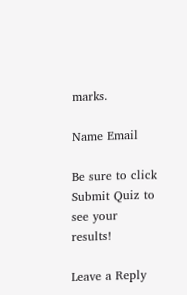marks.

Name Email

Be sure to click Submit Quiz to see your results!

Leave a Reply